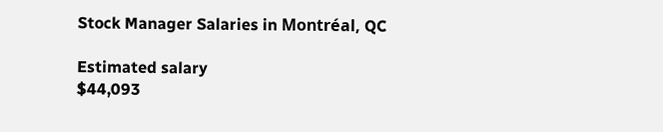Stock Manager Salaries in Montréal, QC

Estimated salary
$44,093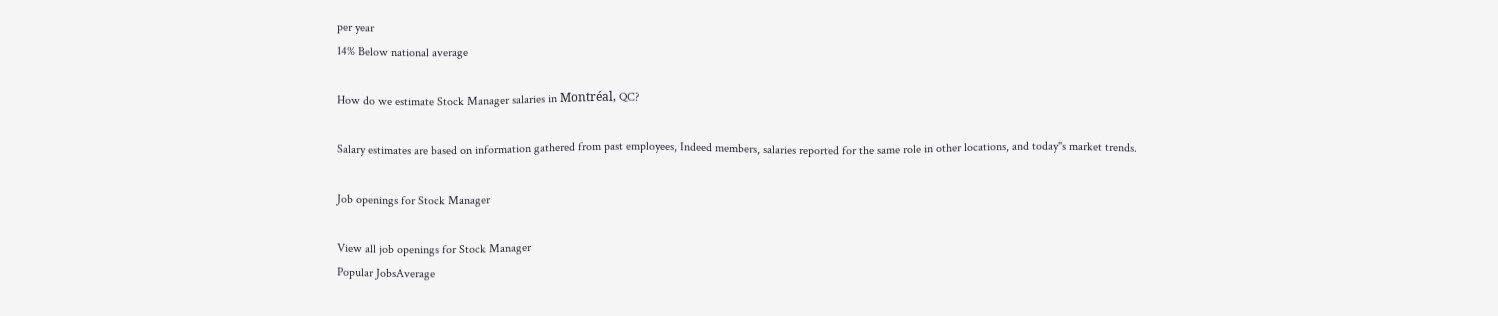per year
14% Below national average

How do we estimate Stock Manager salaries in Montréal, QC?

Salary estimates are based on information gathered from past employees, Indeed members, salaries reported for the same role in other locations, and today''s market trends.

Job openings for Stock Manager

View all job openings for Stock Manager
Popular JobsAverage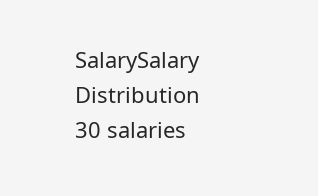SalarySalary Distribution
30 salaries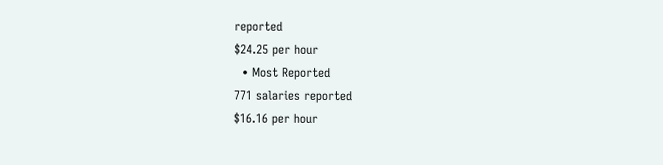reported
$24.25 per hour
  • Most Reported
771 salaries reported
$16.16 per hour